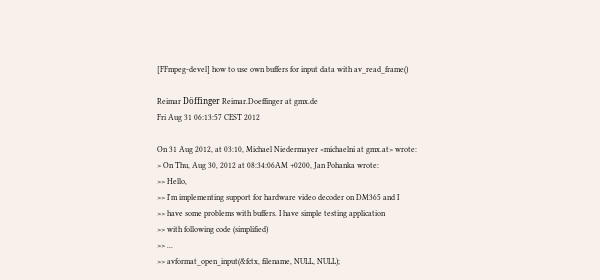[FFmpeg-devel] how to use own buffers for input data with av_read_frame()

Reimar Döffinger Reimar.Doeffinger at gmx.de
Fri Aug 31 06:13:57 CEST 2012

On 31 Aug 2012, at 03:10, Michael Niedermayer <michaelni at gmx.at> wrote:
> On Thu, Aug 30, 2012 at 08:34:06AM +0200, Jan Pohanka wrote:
>> Hello,
>> I'm implementing support for hardware video decoder on DM365 and I
>> have some problems with buffers. I have simple testing application
>> with following code (simplified)
>> ...
>> avformat_open_input(&fctx, filename, NULL, NULL);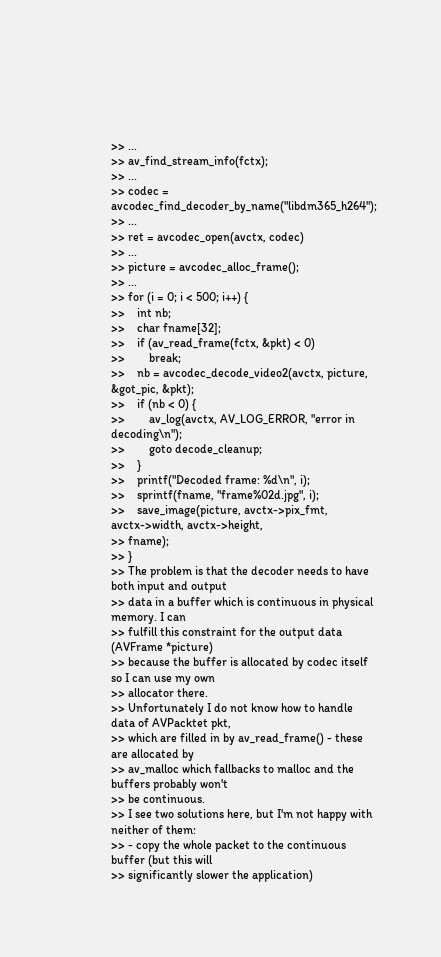>> ...
>> av_find_stream_info(fctx);
>> ...
>> codec = avcodec_find_decoder_by_name("libdm365_h264");
>> ...
>> ret = avcodec_open(avctx, codec)
>> ...
>> picture = avcodec_alloc_frame();
>> ...
>> for (i = 0; i < 500; i++) {
>>    int nb;
>>    char fname[32];
>>    if (av_read_frame(fctx, &pkt) < 0)
>>        break;
>>    nb = avcodec_decode_video2(avctx, picture, &got_pic, &pkt);
>>    if (nb < 0) {
>>        av_log(avctx, AV_LOG_ERROR, "error in decoding\n");
>>        goto decode_cleanup;
>>    }
>>    printf("Decoded frame: %d\n", i);
>>    sprintf(fname, "frame%02d.jpg", i);
>>    save_image(picture, avctx->pix_fmt, avctx->width, avctx->height,
>> fname);
>> }
>> The problem is that the decoder needs to have both input and output
>> data in a buffer which is continuous in physical memory. I can
>> fulfill this constraint for the output data (AVFrame *picture)
>> because the buffer is allocated by codec itself so I can use my own
>> allocator there.
>> Unfortunately I do not know how to handle data of AVPacktet pkt,
>> which are filled in by av_read_frame() - these are allocated by
>> av_malloc which fallbacks to malloc and the buffers probably won't
>> be continuous.
>> I see two solutions here, but I'm not happy with neither of them:
>> - copy the whole packet to the continuous buffer (but this will
>> significantly slower the application)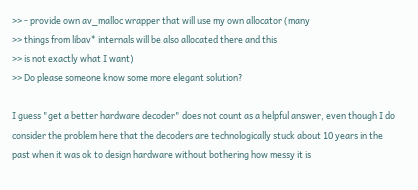>> - provide own av_malloc wrapper that will use my own allocator (many
>> things from libav* internals will be also allocated there and this
>> is not exactly what I want)
>> Do please someone know some more elegant solution?

I guess "get a better hardware decoder" does not count as a helpful answer, even though I do consider the problem here that the decoders are technologically stuck about 10 years in the past when it was ok to design hardware without bothering how messy it is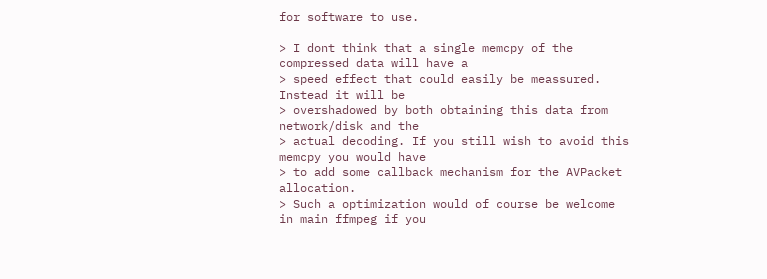for software to use.

> I dont think that a single memcpy of the compressed data will have a
> speed effect that could easily be meassured. Instead it will be
> overshadowed by both obtaining this data from network/disk and the
> actual decoding. If you still wish to avoid this memcpy you would have
> to add some callback mechanism for the AVPacket allocation.
> Such a optimization would of course be welcome in main ffmpeg if you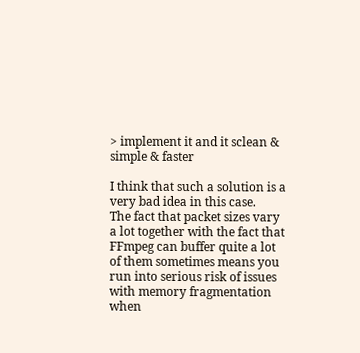> implement it and it sclean & simple & faster

I think that such a solution is a very bad idea in this case.
The fact that packet sizes vary a lot together with the fact that FFmpeg can buffer quite a lot of them sometimes means you run into serious risk of issues with memory fragmentation when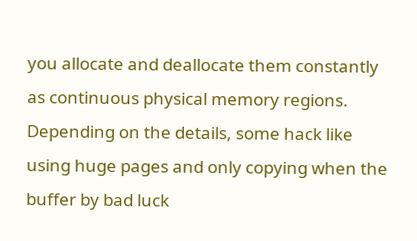you allocate and deallocate them constantly as continuous physical memory regions.
Depending on the details, some hack like using huge pages and only copying when the buffer by bad luck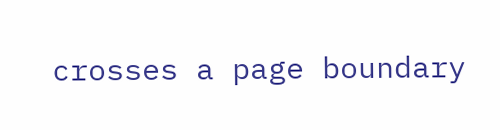crosses a page boundary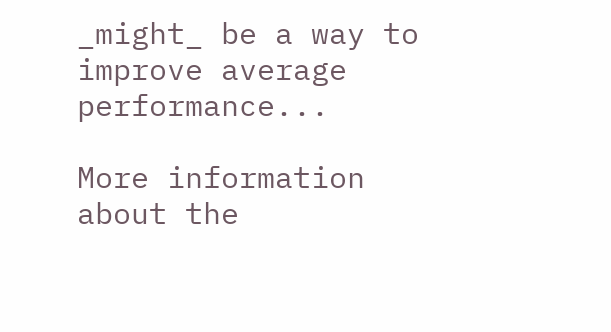_might_ be a way to improve average performance...

More information about the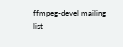ffmpeg-devel mailing list